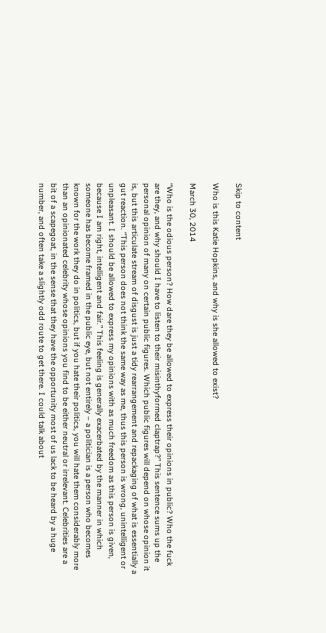Skip to content

Who is this Katie Hopkins, and why is she allowed to exist?

March 30, 2014

“Who is the odious person? How dare they be allowed to express their opinions in public? Who the fuck are they, and why should I have to listen to their misinthyformed claptrap?” This sentence sums up the personal opinion of many on certain public figures. Which public figures will depend on whose opinion it is, but this articulate stream of disgust is just a tidy rearrangement and repackaging of what is essentially a gut reaction. “This person does not think the same way as me, thus this person is wrong, unintelligent or unpleasant. I should be allowed to express my opinions with as much freedom as this person is given, because I am right, intelligent and fair.” This feeling is generally exacerbated by the manner in which someone has become framed in the public eye, but not entirely – a politician is a person who becomes known for the work they do in politics, but if you hate their politics, you will hate them considerably more than an opinionated celebrity whose opinions you find to be either neutral or irrelevant. Celebrities are a bit of a scapegoat, in the sense that they have the opportunity most of us lack to be heard by a huge number, and often take a slightly odd route to get there. I could talk about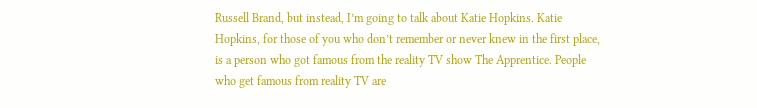Russell Brand, but instead, I’m going to talk about Katie Hopkins. Katie Hopkins, for those of you who don’t remember or never knew in the first place, is a person who got famous from the reality TV show The Apprentice. People who get famous from reality TV are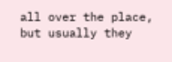all over the place, but usually they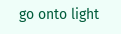go onto light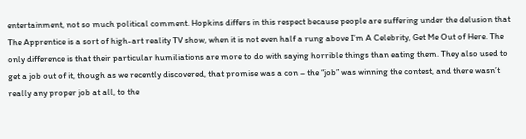entertainment, not so much political comment. Hopkins differs in this respect because people are suffering under the delusion that The Apprentice is a sort of high-art reality TV show, when it is not even half a rung above I’m A Celebrity, Get Me Out of Here. The only difference is that their particular humiliations are more to do with saying horrible things than eating them. They also used to get a job out of it, though as we recently discovered, that promise was a con – the “job” was winning the contest, and there wasn’t really any proper job at all, to the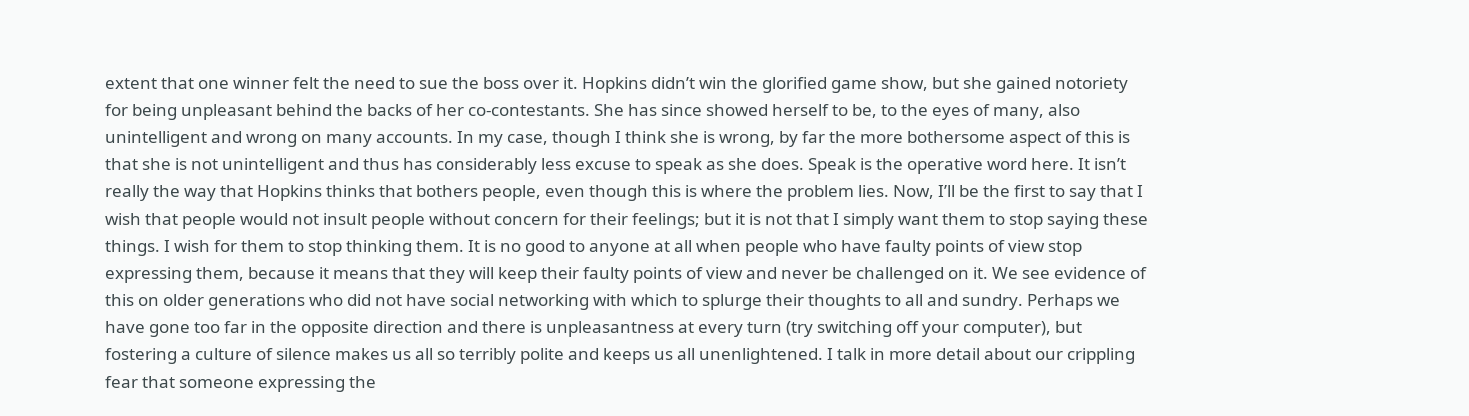extent that one winner felt the need to sue the boss over it. Hopkins didn’t win the glorified game show, but she gained notoriety for being unpleasant behind the backs of her co-contestants. She has since showed herself to be, to the eyes of many, also unintelligent and wrong on many accounts. In my case, though I think she is wrong, by far the more bothersome aspect of this is that she is not unintelligent and thus has considerably less excuse to speak as she does. Speak is the operative word here. It isn’t really the way that Hopkins thinks that bothers people, even though this is where the problem lies. Now, I’ll be the first to say that I wish that people would not insult people without concern for their feelings; but it is not that I simply want them to stop saying these things. I wish for them to stop thinking them. It is no good to anyone at all when people who have faulty points of view stop expressing them, because it means that they will keep their faulty points of view and never be challenged on it. We see evidence of this on older generations who did not have social networking with which to splurge their thoughts to all and sundry. Perhaps we have gone too far in the opposite direction and there is unpleasantness at every turn (try switching off your computer), but fostering a culture of silence makes us all so terribly polite and keeps us all unenlightened. I talk in more detail about our crippling fear that someone expressing the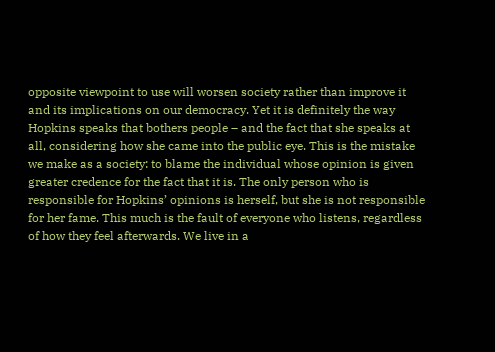opposite viewpoint to use will worsen society rather than improve it and its implications on our democracy. Yet it is definitely the way Hopkins speaks that bothers people – and the fact that she speaks at all, considering how she came into the public eye. This is the mistake we make as a society: to blame the individual whose opinion is given greater credence for the fact that it is. The only person who is responsible for Hopkins’ opinions is herself, but she is not responsible for her fame. This much is the fault of everyone who listens, regardless of how they feel afterwards. We live in a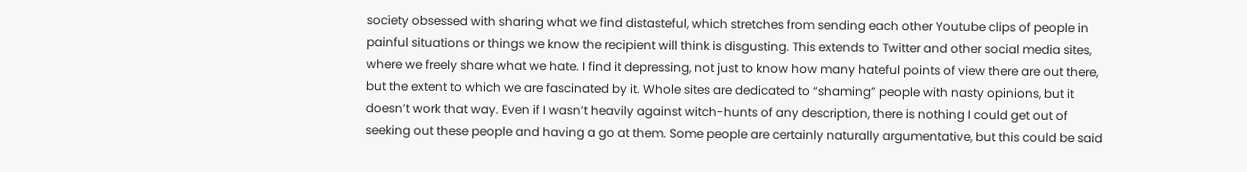society obsessed with sharing what we find distasteful, which stretches from sending each other Youtube clips of people in painful situations or things we know the recipient will think is disgusting. This extends to Twitter and other social media sites, where we freely share what we hate. I find it depressing, not just to know how many hateful points of view there are out there, but the extent to which we are fascinated by it. Whole sites are dedicated to “shaming” people with nasty opinions, but it doesn’t work that way. Even if I wasn’t heavily against witch-hunts of any description, there is nothing I could get out of seeking out these people and having a go at them. Some people are certainly naturally argumentative, but this could be said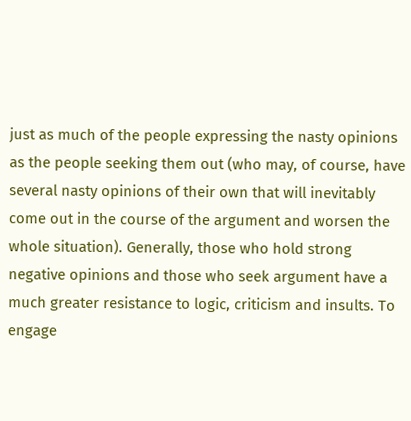just as much of the people expressing the nasty opinions as the people seeking them out (who may, of course, have several nasty opinions of their own that will inevitably come out in the course of the argument and worsen the whole situation). Generally, those who hold strong negative opinions and those who seek argument have a much greater resistance to logic, criticism and insults. To engage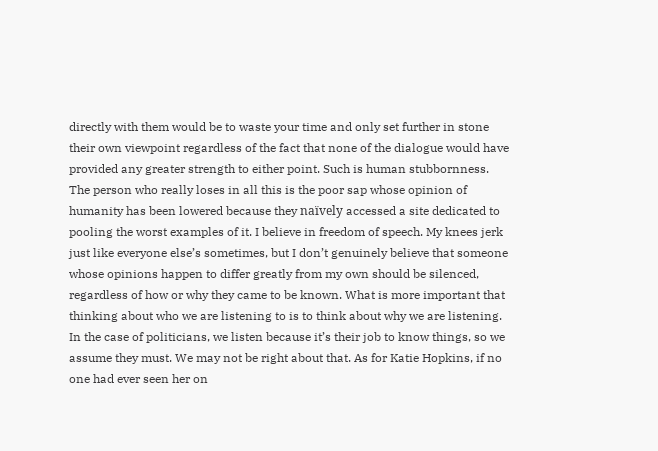directly with them would be to waste your time and only set further in stone their own viewpoint regardless of the fact that none of the dialogue would have provided any greater strength to either point. Such is human stubbornness. The person who really loses in all this is the poor sap whose opinion of humanity has been lowered because they naïvely accessed a site dedicated to pooling the worst examples of it. I believe in freedom of speech. My knees jerk just like everyone else’s sometimes, but I don’t genuinely believe that someone whose opinions happen to differ greatly from my own should be silenced, regardless of how or why they came to be known. What is more important that thinking about who we are listening to is to think about why we are listening. In the case of politicians, we listen because it’s their job to know things, so we assume they must. We may not be right about that. As for Katie Hopkins, if no one had ever seen her on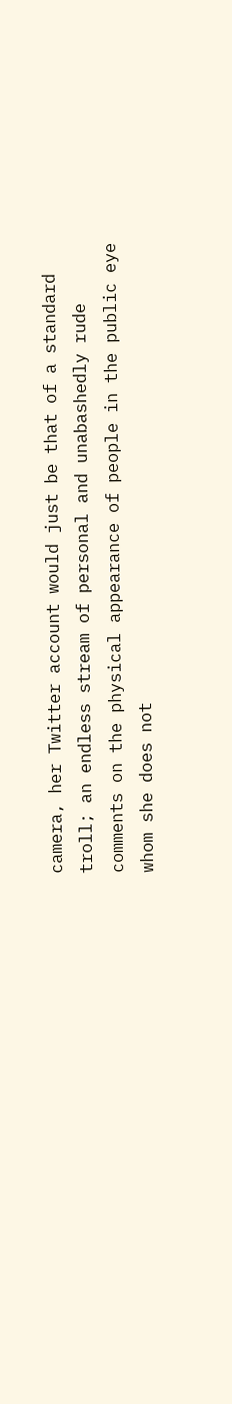camera, her Twitter account would just be that of a standard troll; an endless stream of personal and unabashedly rude comments on the physical appearance of people in the public eye whom she does not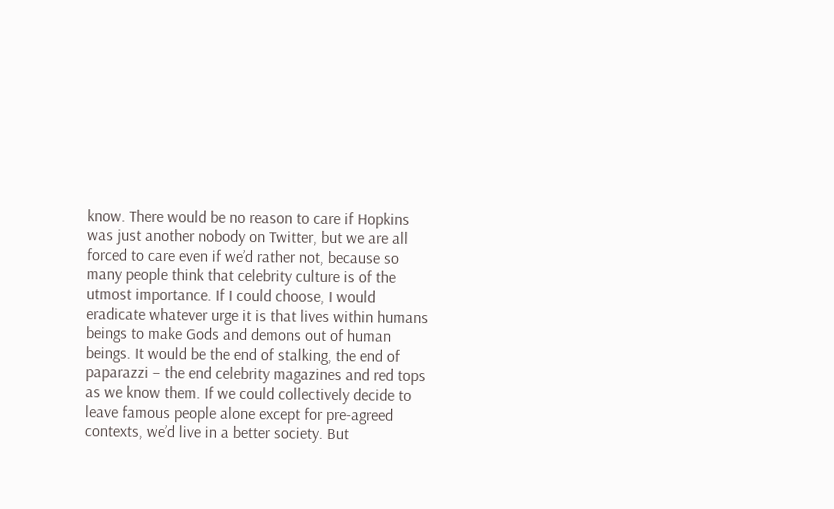know. There would be no reason to care if Hopkins was just another nobody on Twitter, but we are all forced to care even if we’d rather not, because so many people think that celebrity culture is of the utmost importance. If I could choose, I would eradicate whatever urge it is that lives within humans beings to make Gods and demons out of human beings. It would be the end of stalking, the end of paparazzi – the end celebrity magazines and red tops as we know them. If we could collectively decide to leave famous people alone except for pre-agreed contexts, we’d live in a better society. But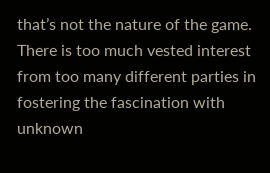that’s not the nature of the game. There is too much vested interest from too many different parties in fostering the fascination with unknown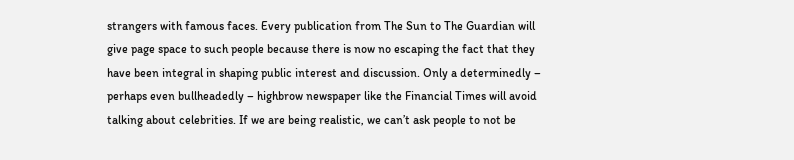strangers with famous faces. Every publication from The Sun to The Guardian will give page space to such people because there is now no escaping the fact that they have been integral in shaping public interest and discussion. Only a determinedly – perhaps even bullheadedly – highbrow newspaper like the Financial Times will avoid talking about celebrities. If we are being realistic, we can’t ask people to not be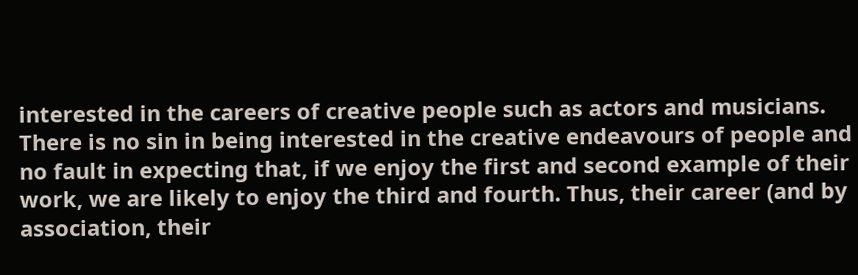interested in the careers of creative people such as actors and musicians. There is no sin in being interested in the creative endeavours of people and no fault in expecting that, if we enjoy the first and second example of their work, we are likely to enjoy the third and fourth. Thus, their career (and by association, their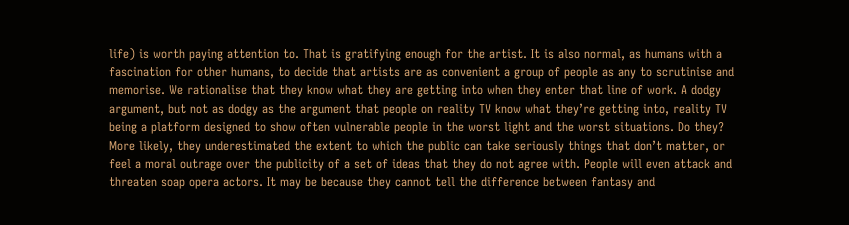life) is worth paying attention to. That is gratifying enough for the artist. It is also normal, as humans with a fascination for other humans, to decide that artists are as convenient a group of people as any to scrutinise and memorise. We rationalise that they know what they are getting into when they enter that line of work. A dodgy argument, but not as dodgy as the argument that people on reality TV know what they’re getting into, reality TV being a platform designed to show often vulnerable people in the worst light and the worst situations. Do they? More likely, they underestimated the extent to which the public can take seriously things that don’t matter, or feel a moral outrage over the publicity of a set of ideas that they do not agree with. People will even attack and threaten soap opera actors. It may be because they cannot tell the difference between fantasy and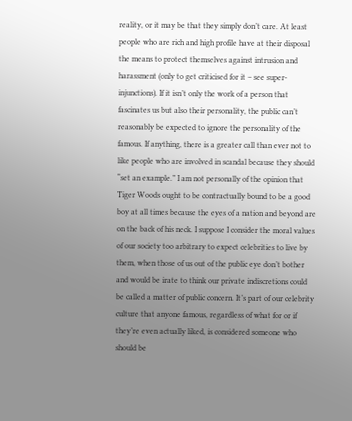reality, or it may be that they simply don’t care. At least people who are rich and high profile have at their disposal the means to protect themselves against intrusion and harassment (only to get criticised for it – see super-injunctions). If it isn’t only the work of a person that fascinates us but also their personality, the public can’t reasonably be expected to ignore the personality of the famous. If anything, there is a greater call than ever not to like people who are involved in scandal because they should “set an example.” I am not personally of the opinion that Tiger Woods ought to be contractually bound to be a good boy at all times because the eyes of a nation and beyond are on the back of his neck. I suppose I consider the moral values of our society too arbitrary to expect celebrities to live by them, when those of us out of the public eye don’t bother and would be irate to think our private indiscretions could be called a matter of public concern. It’s part of our celebrity culture that anyone famous, regardless of what for or if they’re even actually liked, is considered someone who should be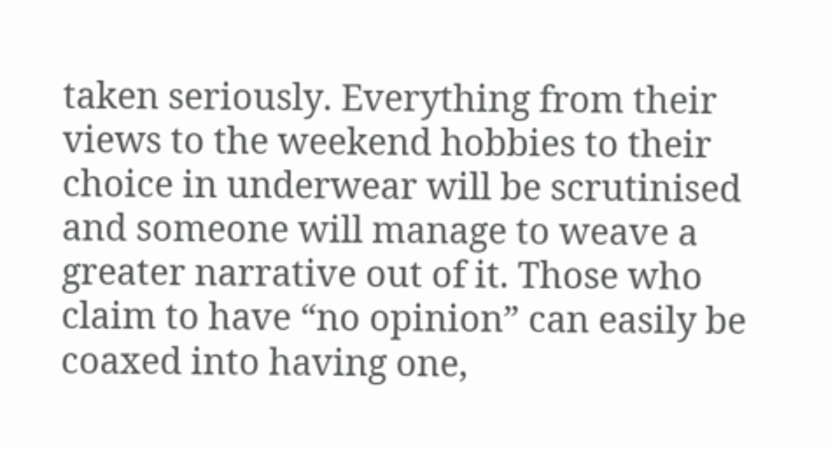taken seriously. Everything from their views to the weekend hobbies to their choice in underwear will be scrutinised and someone will manage to weave a greater narrative out of it. Those who claim to have “no opinion” can easily be coaxed into having one,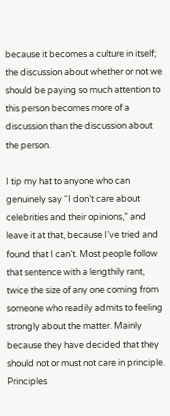because it becomes a culture in itself; the discussion about whether or not we should be paying so much attention to this person becomes more of a discussion than the discussion about the person.

I tip my hat to anyone who can genuinely say “I don’t care about celebrities and their opinions,” and leave it at that, because I’ve tried and found that I can’t. Most people follow that sentence with a lengthily rant, twice the size of any one coming from someone who readily admits to feeling strongly about the matter. Mainly because they have decided that they should not or must not care in principle. Principles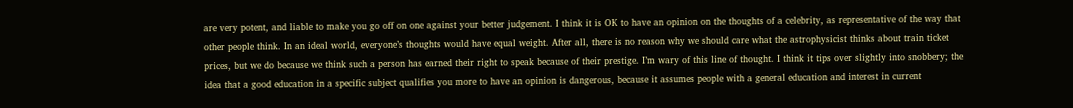are very potent, and liable to make you go off on one against your better judgement. I think it is OK to have an opinion on the thoughts of a celebrity, as representative of the way that other people think. In an ideal world, everyone’s thoughts would have equal weight. After all, there is no reason why we should care what the astrophysicist thinks about train ticket prices, but we do because we think such a person has earned their right to speak because of their prestige. I’m wary of this line of thought. I think it tips over slightly into snobbery; the idea that a good education in a specific subject qualifies you more to have an opinion is dangerous, because it assumes people with a general education and interest in current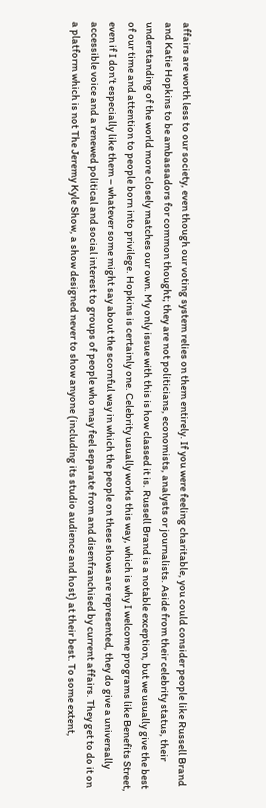affairs are worth less to our society, even though our voting system relies on them entirely. If you were feeling charitable, you could consider people like Russell Brand and Katie Hopkins to be ambassadors for common thought; they are not politicians, economists, analysts or journalists. Aside from their celebrity status, their understanding of the world more closely matches our own. My only issue with this is how classed it is. Russell Brand is a notable exception, but we usually give the best of our time and attention to people born into privilege. Hopkins is certainly one. Celebrity usually works this way, which is why I welcome programs like Benefits Street, even if I don’t especially like them – whatever some might say about the scornful way in which the people on these shows are represented, they do give a universally accessible voice and a renewed political and social interest to groups of people who may feel separate from and disenfranchised by current affairs. They get to do it on a platform which is not The Jeremy Kyle Show, a show designed never to show anyone (including its studio audience and host) at their best. To some extent,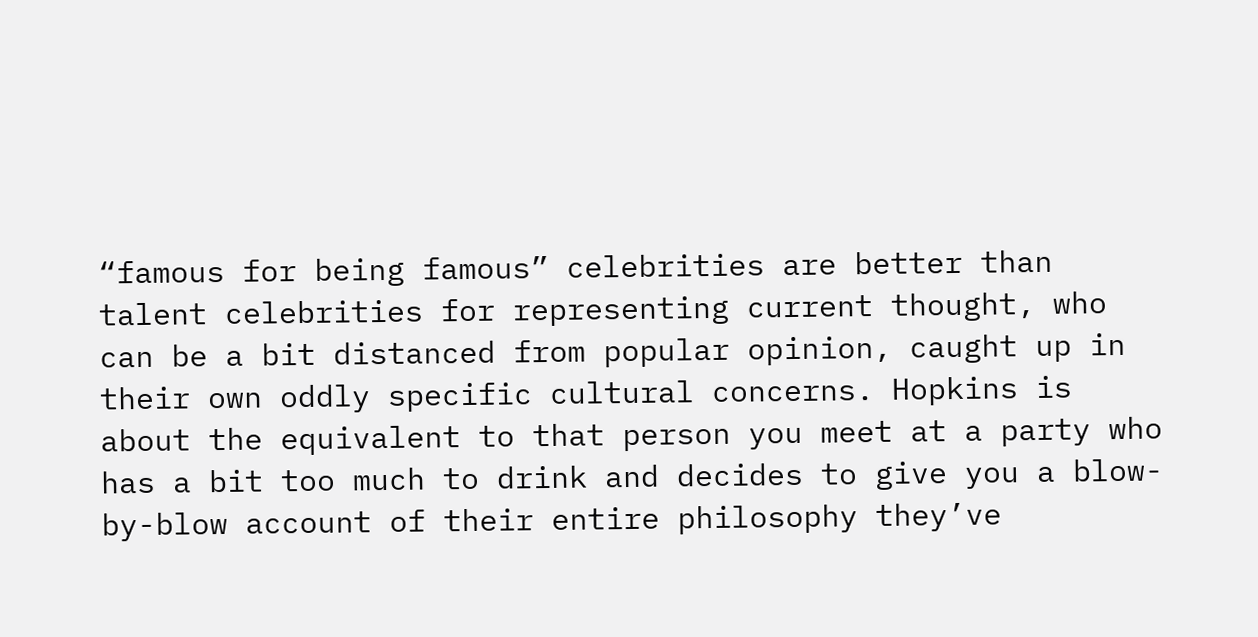“famous for being famous” celebrities are better than talent celebrities for representing current thought, who can be a bit distanced from popular opinion, caught up in their own oddly specific cultural concerns. Hopkins is about the equivalent to that person you meet at a party who has a bit too much to drink and decides to give you a blow-by-blow account of their entire philosophy they’ve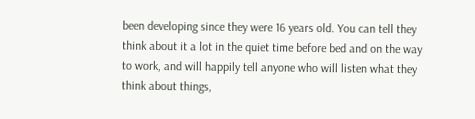been developing since they were 16 years old. You can tell they think about it a lot in the quiet time before bed and on the way to work, and will happily tell anyone who will listen what they think about things,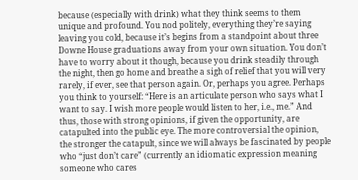because (especially with drink) what they think seems to them unique and profound. You nod politely, everything they’re saying leaving you cold, because it’s begins from a standpoint about three Downe House graduations away from your own situation. You don’t have to worry about it though, because you drink steadily through the night, then go home and breathe a sigh of relief that you will very rarely, if ever, see that person again. Or, perhaps you agree. Perhaps you think to yourself: “Here is an articulate person who says what I want to say. I wish more people would listen to her, i.e., me.” And thus, those with strong opinions, if given the opportunity, are catapulted into the public eye. The more controversial the opinion, the stronger the catapult, since we will always be fascinated by people who “just don’t care” (currently an idiomatic expression meaning someone who cares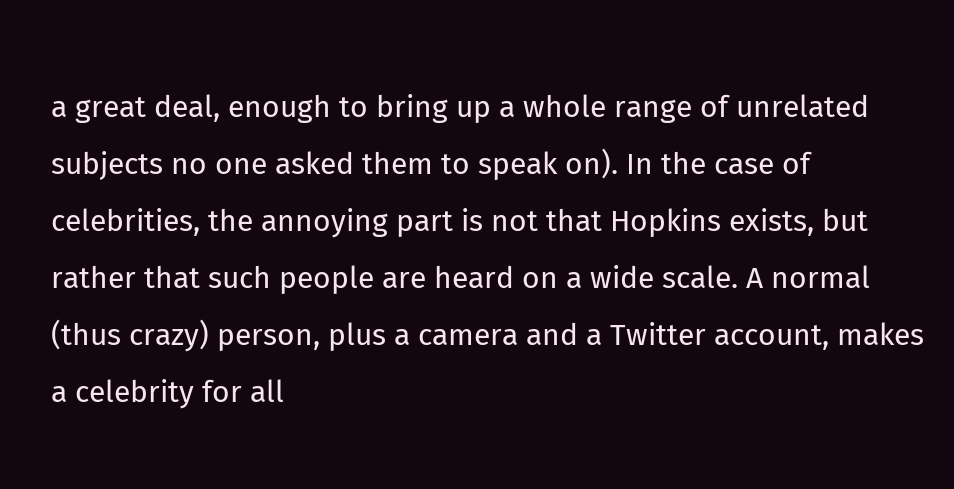a great deal, enough to bring up a whole range of unrelated subjects no one asked them to speak on). In the case of celebrities, the annoying part is not that Hopkins exists, but rather that such people are heard on a wide scale. A normal (thus crazy) person, plus a camera and a Twitter account, makes a celebrity for all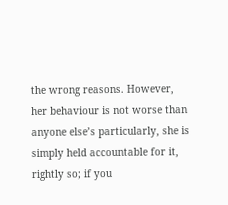the wrong reasons. However, her behaviour is not worse than anyone else’s particularly, she is simply held accountable for it, rightly so; if you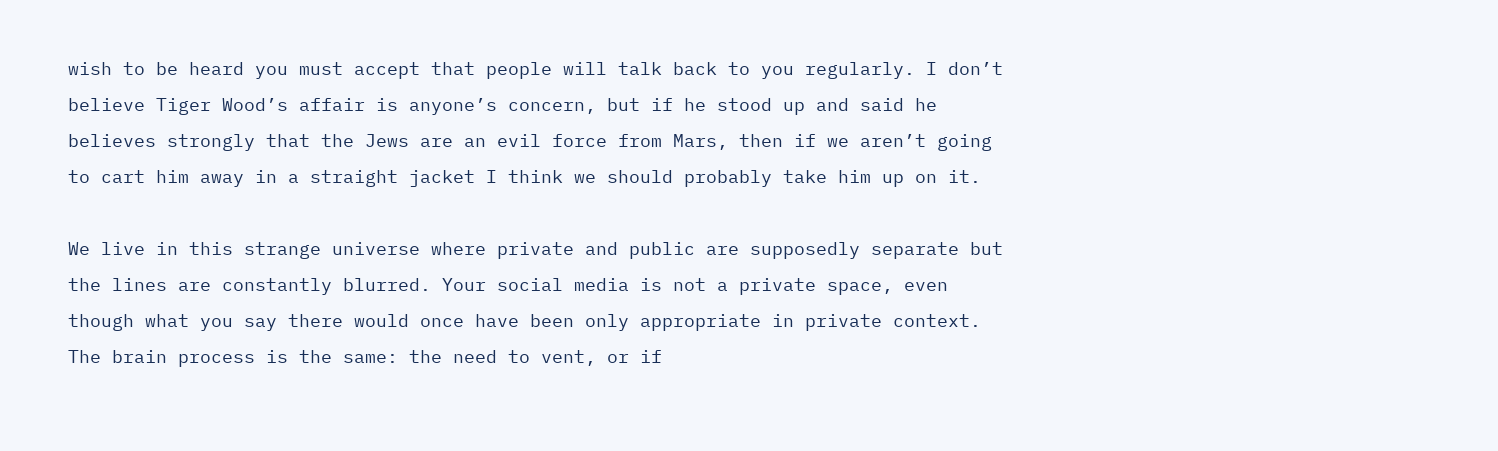wish to be heard you must accept that people will talk back to you regularly. I don’t believe Tiger Wood’s affair is anyone’s concern, but if he stood up and said he believes strongly that the Jews are an evil force from Mars, then if we aren’t going to cart him away in a straight jacket I think we should probably take him up on it.

We live in this strange universe where private and public are supposedly separate but the lines are constantly blurred. Your social media is not a private space, even though what you say there would once have been only appropriate in private context. The brain process is the same: the need to vent, or if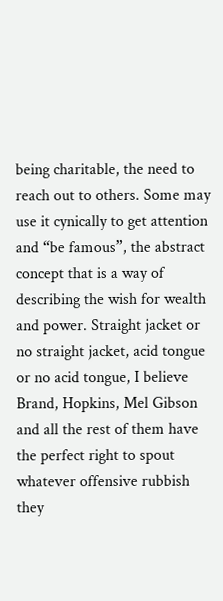being charitable, the need to reach out to others. Some may use it cynically to get attention and “be famous”, the abstract concept that is a way of describing the wish for wealth and power. Straight jacket or no straight jacket, acid tongue or no acid tongue, I believe Brand, Hopkins, Mel Gibson and all the rest of them have the perfect right to spout whatever offensive rubbish they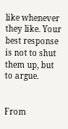like whenever they like. Your best response is not to shut them up, but to argue.


From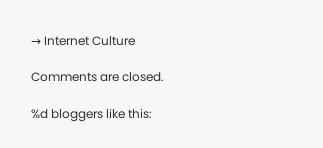→ Internet Culture

Comments are closed.

%d bloggers like this: